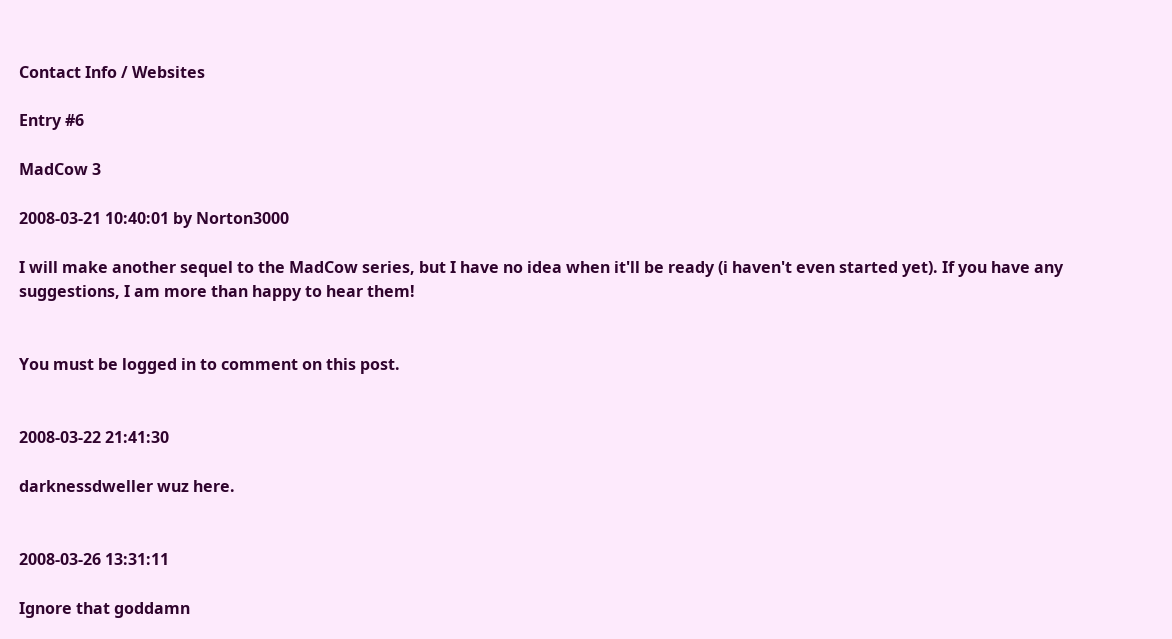Contact Info / Websites

Entry #6

MadCow 3

2008-03-21 10:40:01 by Norton3000

I will make another sequel to the MadCow series, but I have no idea when it'll be ready (i haven't even started yet). If you have any suggestions, I am more than happy to hear them!


You must be logged in to comment on this post.


2008-03-22 21:41:30

darknessdweller wuz here.


2008-03-26 13:31:11

Ignore that goddamn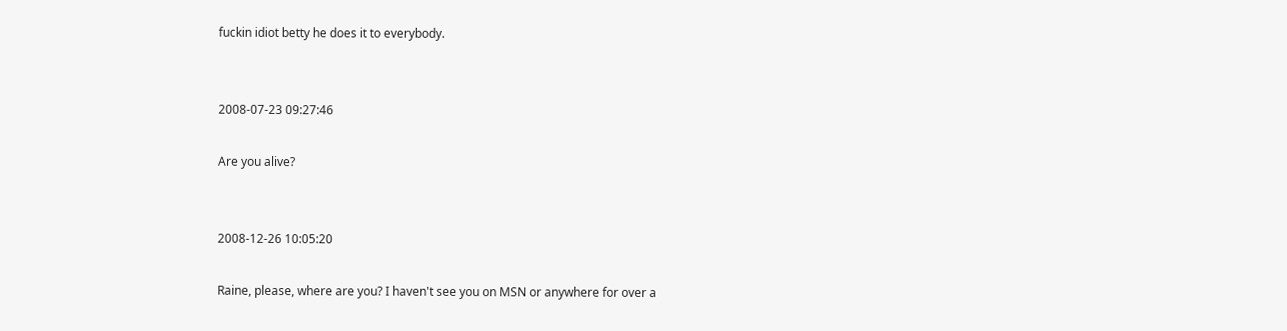fuckin idiot betty he does it to everybody.


2008-07-23 09:27:46

Are you alive?


2008-12-26 10:05:20

Raine, please, where are you? I haven't see you on MSN or anywhere for over a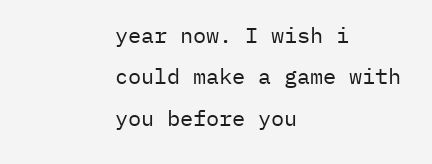year now. I wish i could make a game with you before you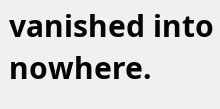vanished into nowhere.